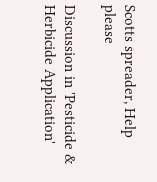Scotts spreader, Help please

Discussion in 'Pesticide & Herbicide Application'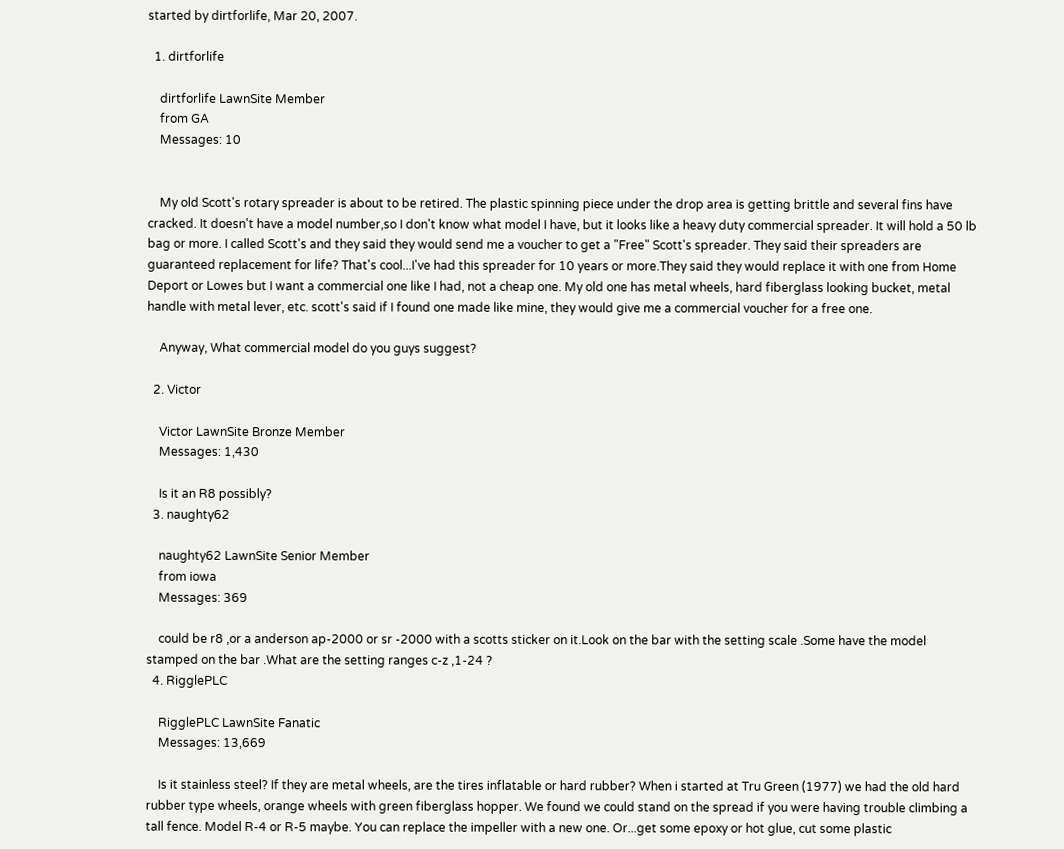started by dirtforlife, Mar 20, 2007.

  1. dirtforlife

    dirtforlife LawnSite Member
    from GA
    Messages: 10


    My old Scott's rotary spreader is about to be retired. The plastic spinning piece under the drop area is getting brittle and several fins have cracked. It doesn't have a model number,so I don't know what model I have, but it looks like a heavy duty commercial spreader. It will hold a 50 lb bag or more. I called Scott's and they said they would send me a voucher to get a "Free" Scott's spreader. They said their spreaders are guaranteed replacement for life? That's cool...I've had this spreader for 10 years or more.They said they would replace it with one from Home Deport or Lowes but I want a commercial one like I had, not a cheap one. My old one has metal wheels, hard fiberglass looking bucket, metal handle with metal lever, etc. scott's said if I found one made like mine, they would give me a commercial voucher for a free one.

    Anyway, What commercial model do you guys suggest?

  2. Victor

    Victor LawnSite Bronze Member
    Messages: 1,430

    Is it an R8 possibly?
  3. naughty62

    naughty62 LawnSite Senior Member
    from iowa
    Messages: 369

    could be r8 ,or a anderson ap-2000 or sr -2000 with a scotts sticker on it.Look on the bar with the setting scale .Some have the model stamped on the bar .What are the setting ranges c-z ,1-24 ?
  4. RigglePLC

    RigglePLC LawnSite Fanatic
    Messages: 13,669

    Is it stainless steel? If they are metal wheels, are the tires inflatable or hard rubber? When i started at Tru Green (1977) we had the old hard rubber type wheels, orange wheels with green fiberglass hopper. We found we could stand on the spread if you were having trouble climbing a tall fence. Model R-4 or R-5 maybe. You can replace the impeller with a new one. Or...get some epoxy or hot glue, cut some plastic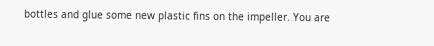bottles and glue some new plastic fins on the impeller. You are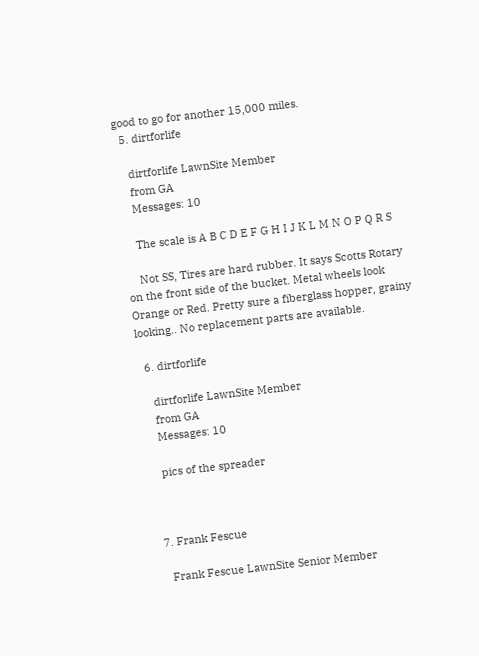good to go for another 15,000 miles.
  5. dirtforlife

    dirtforlife LawnSite Member
    from GA
    Messages: 10

    The scale is A B C D E F G H I J K L M N O P Q R S

    Not SS, Tires are hard rubber. It says Scotts Rotary on the front side of the bucket. Metal wheels look Orange or Red. Pretty sure a fiberglass hopper, grainy looking.. No replacement parts are available.

  6. dirtforlife

    dirtforlife LawnSite Member
    from GA
    Messages: 10

    pics of the spreader



  7. Frank Fescue

    Frank Fescue LawnSite Senior Member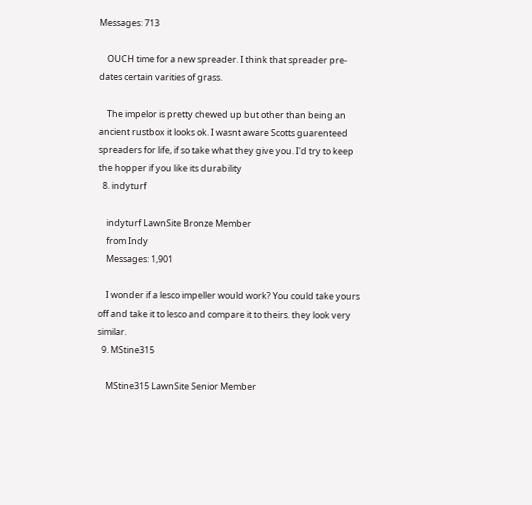Messages: 713

    OUCH time for a new spreader. I think that spreader pre-dates certain varities of grass.

    The impelor is pretty chewed up but other than being an ancient rustbox it looks ok. I wasnt aware Scotts guarenteed spreaders for life, if so take what they give you. I'd try to keep the hopper if you like its durability
  8. indyturf

    indyturf LawnSite Bronze Member
    from Indy
    Messages: 1,901

    I wonder if a lesco impeller would work? You could take yours off and take it to lesco and compare it to theirs. they look very similar.
  9. MStine315

    MStine315 LawnSite Senior Member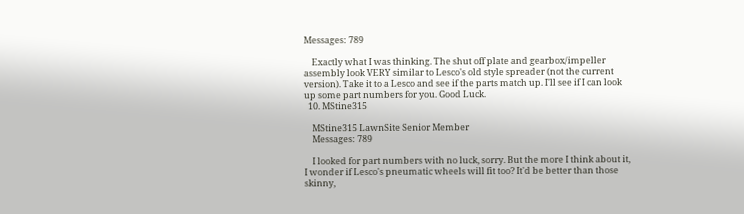Messages: 789

    Exactly what I was thinking. The shut off plate and gearbox/impeller assembly look VERY similar to Lesco's old style spreader (not the current version). Take it to a Lesco and see if the parts match up. I'll see if I can look up some part numbers for you. Good Luck.
  10. MStine315

    MStine315 LawnSite Senior Member
    Messages: 789

    I looked for part numbers with no luck, sorry. But the more I think about it, I wonder if Lesco's pneumatic wheels will fit too? It'd be better than those skinny,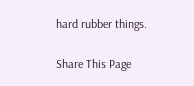hard rubber things.

Share This Page